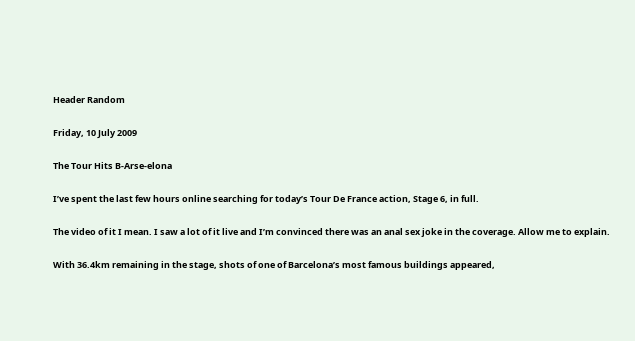Header Random

Friday, 10 July 2009

The Tour Hits B-Arse-elona

I’ve spent the last few hours online searching for today’s Tour De France action, Stage 6, in full.

The video of it I mean. I saw a lot of it live and I’m convinced there was an anal sex joke in the coverage. Allow me to explain.

With 36.4km remaining in the stage, shots of one of Barcelona’s most famous buildings appeared,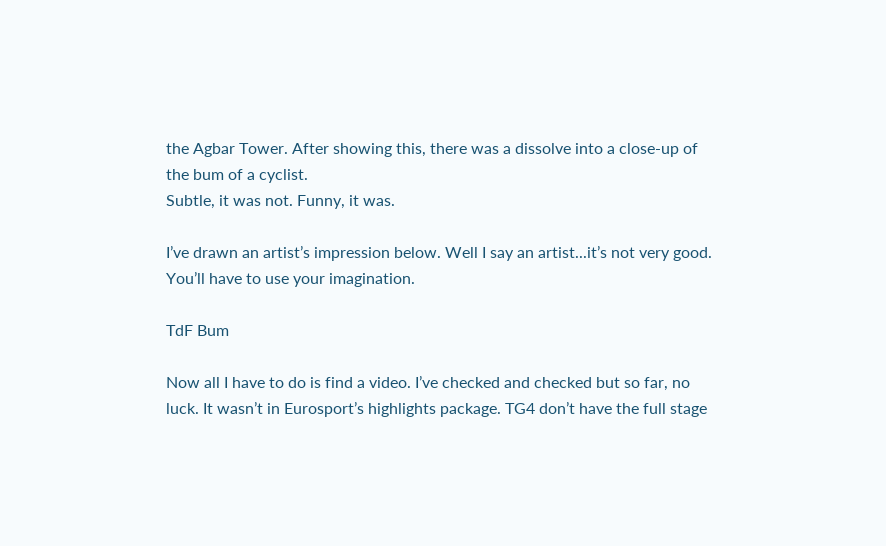the Agbar Tower. After showing this, there was a dissolve into a close-up of the bum of a cyclist.
Subtle, it was not. Funny, it was.

I’ve drawn an artist’s impression below. Well I say an artist...it’s not very good. You’ll have to use your imagination.

TdF Bum

Now all I have to do is find a video. I’ve checked and checked but so far, no luck. It wasn’t in Eurosport’s highlights package. TG4 don’t have the full stage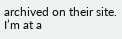archived on their site. I’m at a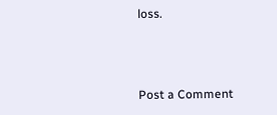loss.



Post a Comment